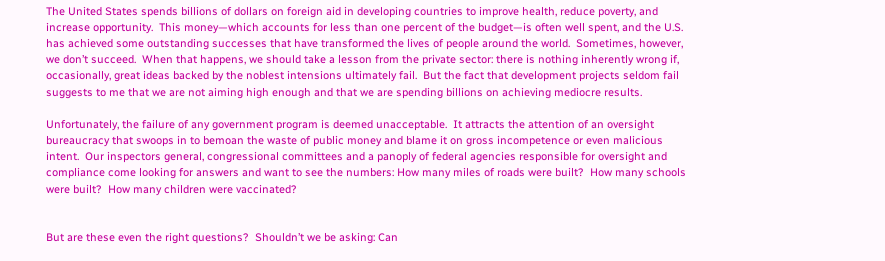The United States spends billions of dollars on foreign aid in developing countries to improve health, reduce poverty, and increase opportunity.  This money—which accounts for less than one percent of the budget—is often well spent, and the U.S. has achieved some outstanding successes that have transformed the lives of people around the world.  Sometimes, however, we don’t succeed.  When that happens, we should take a lesson from the private sector: there is nothing inherently wrong if, occasionally, great ideas backed by the noblest intensions ultimately fail.  But the fact that development projects seldom fail suggests to me that we are not aiming high enough and that we are spending billions on achieving mediocre results.

Unfortunately, the failure of any government program is deemed unacceptable.  It attracts the attention of an oversight bureaucracy that swoops in to bemoan the waste of public money and blame it on gross incompetence or even malicious intent.  Our inspectors general, congressional committees and a panoply of federal agencies responsible for oversight and compliance come looking for answers and want to see the numbers: How many miles of roads were built?  How many schools were built?  How many children were vaccinated?


But are these even the right questions?  Shouldn’t we be asking: Can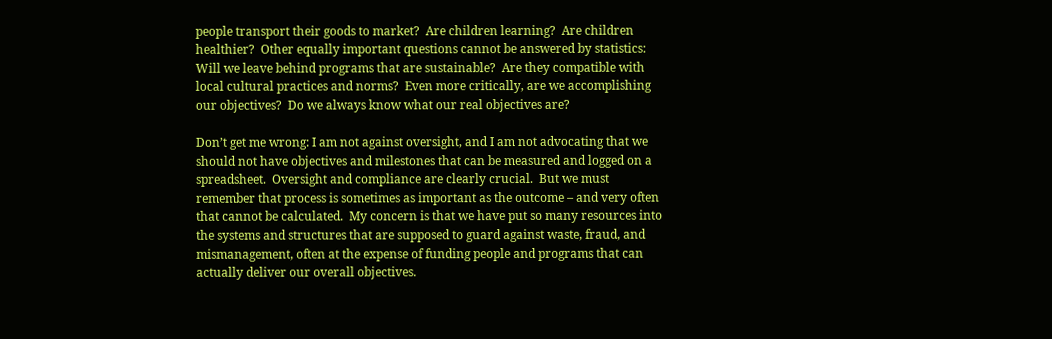people transport their goods to market?  Are children learning?  Are children healthier?  Other equally important questions cannot be answered by statistics: Will we leave behind programs that are sustainable?  Are they compatible with local cultural practices and norms?  Even more critically, are we accomplishing our objectives?  Do we always know what our real objectives are?

Don’t get me wrong: I am not against oversight, and I am not advocating that we should not have objectives and milestones that can be measured and logged on a spreadsheet.  Oversight and compliance are clearly crucial.  But we must remember that process is sometimes as important as the outcome – and very often that cannot be calculated.  My concern is that we have put so many resources into the systems and structures that are supposed to guard against waste, fraud, and mismanagement, often at the expense of funding people and programs that can actually deliver our overall objectives.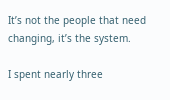It’s not the people that need changing, it’s the system.

I spent nearly three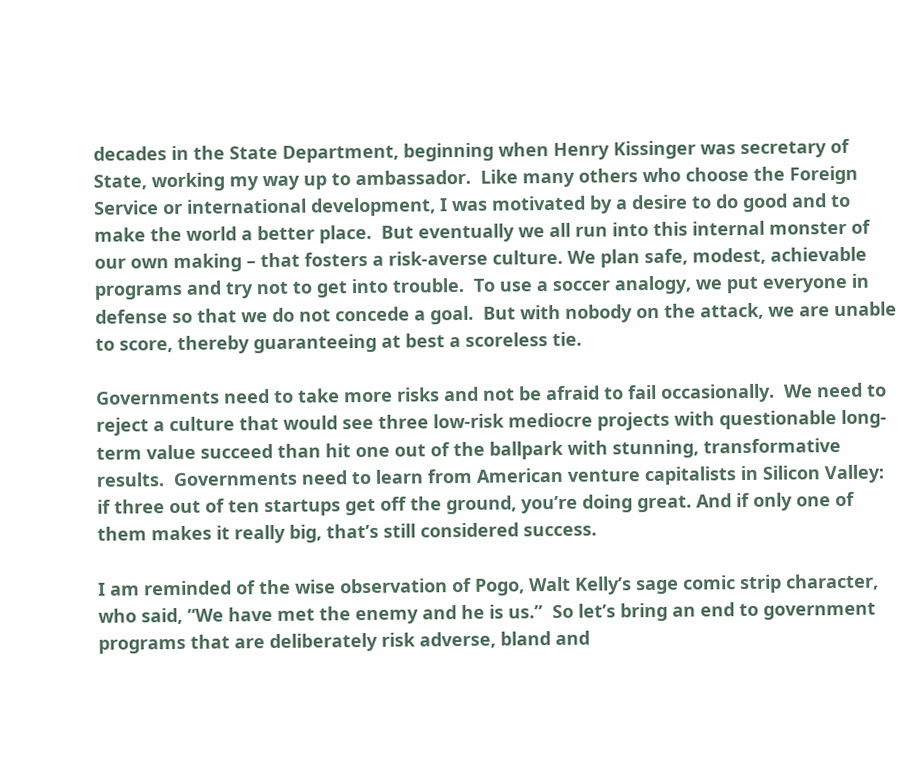decades in the State Department, beginning when Henry Kissinger was secretary of State, working my way up to ambassador.  Like many others who choose the Foreign Service or international development, I was motivated by a desire to do good and to make the world a better place.  But eventually we all run into this internal monster of our own making – that fosters a risk-averse culture. We plan safe, modest, achievable programs and try not to get into trouble.  To use a soccer analogy, we put everyone in defense so that we do not concede a goal.  But with nobody on the attack, we are unable to score, thereby guaranteeing at best a scoreless tie.

Governments need to take more risks and not be afraid to fail occasionally.  We need to reject a culture that would see three low-risk mediocre projects with questionable long-term value succeed than hit one out of the ballpark with stunning, transformative results.  Governments need to learn from American venture capitalists in Silicon Valley: if three out of ten startups get off the ground, you’re doing great. And if only one of them makes it really big, that’s still considered success.

I am reminded of the wise observation of Pogo, Walt Kelly’s sage comic strip character, who said, “We have met the enemy and he is us.”  So let’s bring an end to government programs that are deliberately risk adverse, bland and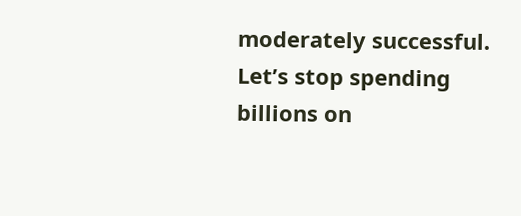moderately successful.  Let’s stop spending billions on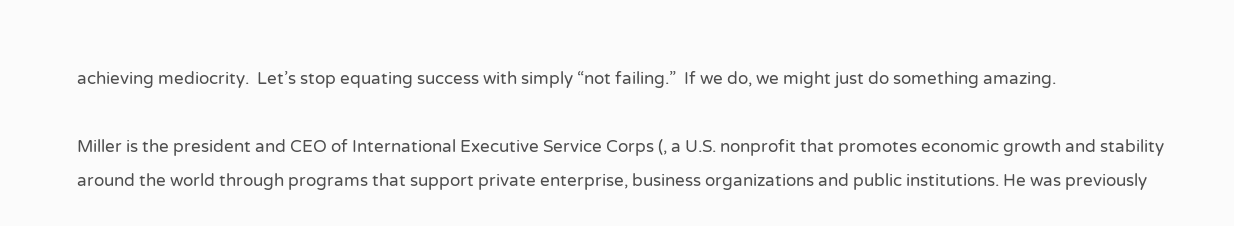achieving mediocrity.  Let’s stop equating success with simply “not failing.”  If we do, we might just do something amazing.

Miller is the president and CEO of International Executive Service Corps (, a U.S. nonprofit that promotes economic growth and stability around the world through programs that support private enterprise, business organizations and public institutions. He was previously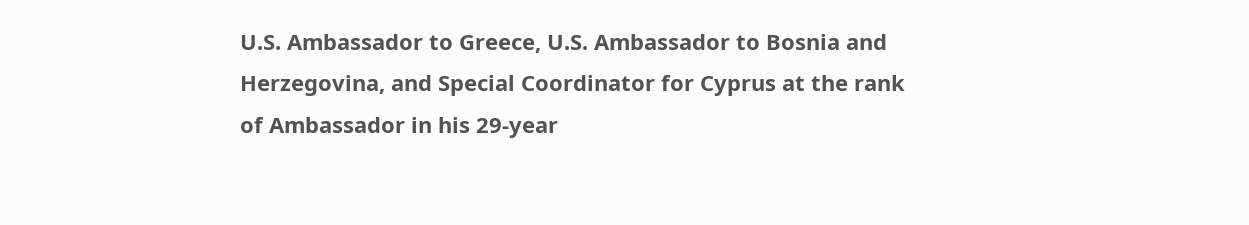U.S. Ambassador to Greece, U.S. Ambassador to Bosnia and Herzegovina, and Special Coordinator for Cyprus at the rank of Ambassador in his 29-year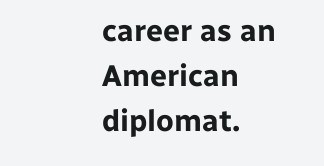career as an American diplomat.